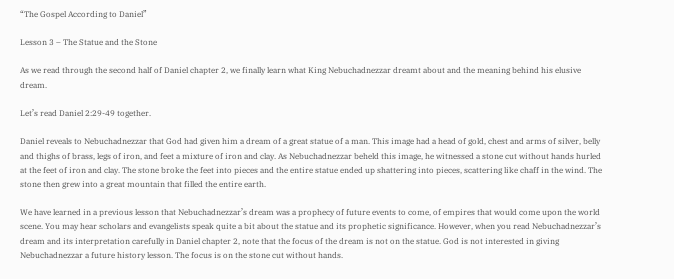“The Gospel According to Daniel”

Lesson 3 – The Statue and the Stone

As we read through the second half of Daniel chapter 2, we finally learn what King Nebuchadnezzar dreamt about and the meaning behind his elusive dream.

Let’s read Daniel 2:29-49 together.

Daniel reveals to Nebuchadnezzar that God had given him a dream of a great statue of a man. This image had a head of gold, chest and arms of silver, belly and thighs of brass, legs of iron, and feet a mixture of iron and clay. As Nebuchadnezzar beheld this image, he witnessed a stone cut without hands hurled at the feet of iron and clay. The stone broke the feet into pieces and the entire statue ended up shattering into pieces, scattering like chaff in the wind. The stone then grew into a great mountain that filled the entire earth.

We have learned in a previous lesson that Nebuchadnezzar’s dream was a prophecy of future events to come, of empires that would come upon the world scene. You may hear scholars and evangelists speak quite a bit about the statue and its prophetic significance. However, when you read Nebuchadnezzar’s dream and its interpretation carefully in Daniel chapter 2, note that the focus of the dream is not on the statue. God is not interested in giving Nebuchadnezzar a future history lesson. The focus is on the stone cut without hands.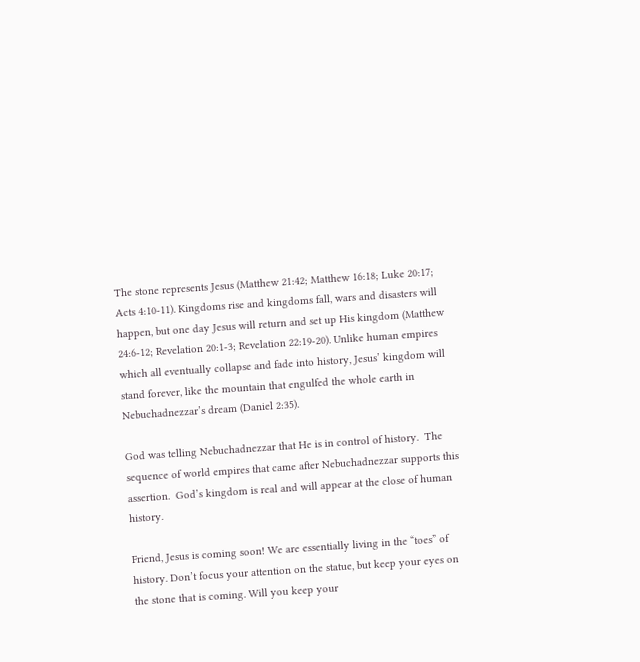The stone represents Jesus (Matthew 21:42; Matthew 16:18; Luke 20:17; Acts 4:10-11). Kingdoms rise and kingdoms fall, wars and disasters will happen, but one day Jesus will return and set up His kingdom (Matthew 24:6-12; Revelation 20:1-3; Revelation 22:19-20). Unlike human empires which all eventually collapse and fade into history, Jesus’ kingdom will stand forever, like the mountain that engulfed the whole earth in Nebuchadnezzar’s dream (Daniel 2:35).

God was telling Nebuchadnezzar that He is in control of history.  The sequence of world empires that came after Nebuchadnezzar supports this assertion.  God’s kingdom is real and will appear at the close of human history.

Friend, Jesus is coming soon! We are essentially living in the “toes” of history. Don’t focus your attention on the statue, but keep your eyes on the stone that is coming. Will you keep your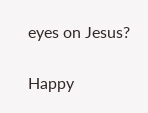eyes on Jesus?

Happy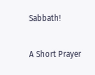Sabbath!

A Short Prayer